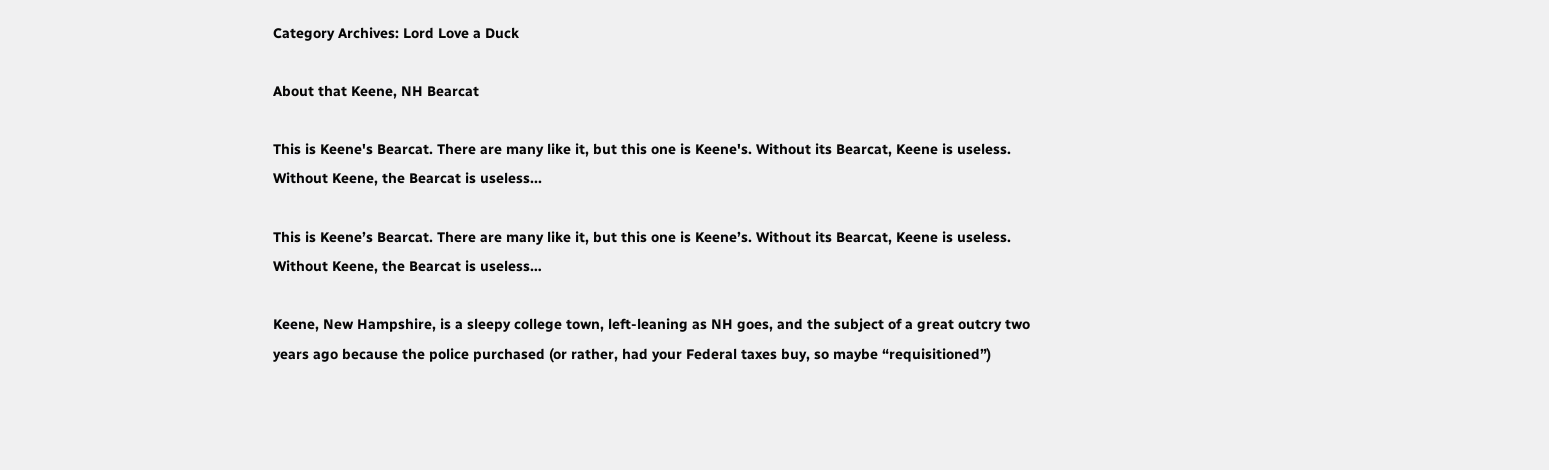Category Archives: Lord Love a Duck

About that Keene, NH Bearcat

This is Keene's Bearcat. There are many like it, but this one is Keene's. Without its Bearcat, Keene is useless. Without Keene, the Bearcat is useless...

This is Keene’s Bearcat. There are many like it, but this one is Keene’s. Without its Bearcat, Keene is useless. Without Keene, the Bearcat is useless…

Keene, New Hampshire, is a sleepy college town, left-leaning as NH goes, and the subject of a great outcry two years ago because the police purchased (or rather, had your Federal taxes buy, so maybe “requisitioned”)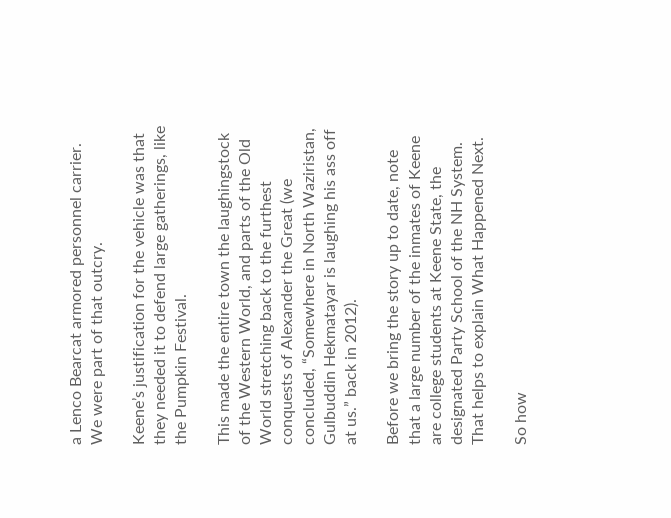a Lenco Bearcat armored personnel carrier. We were part of that outcry.

Keene’s justification for the vehicle was that they needed it to defend large gatherings, like the Pumpkin Festival.

This made the entire town the laughingstock of the Western World, and parts of the Old World stretching back to the furthest conquests of Alexander the Great (we concluded, “Somewhere in North Waziristan, Gulbuddin Hekmatayar is laughing his ass off at us.” back in 2012).

Before we bring the story up to date, note that a large number of the inmates of Keene are college students at Keene State, the designated Party School of the NH System. That helps to explain What Happened Next.

So how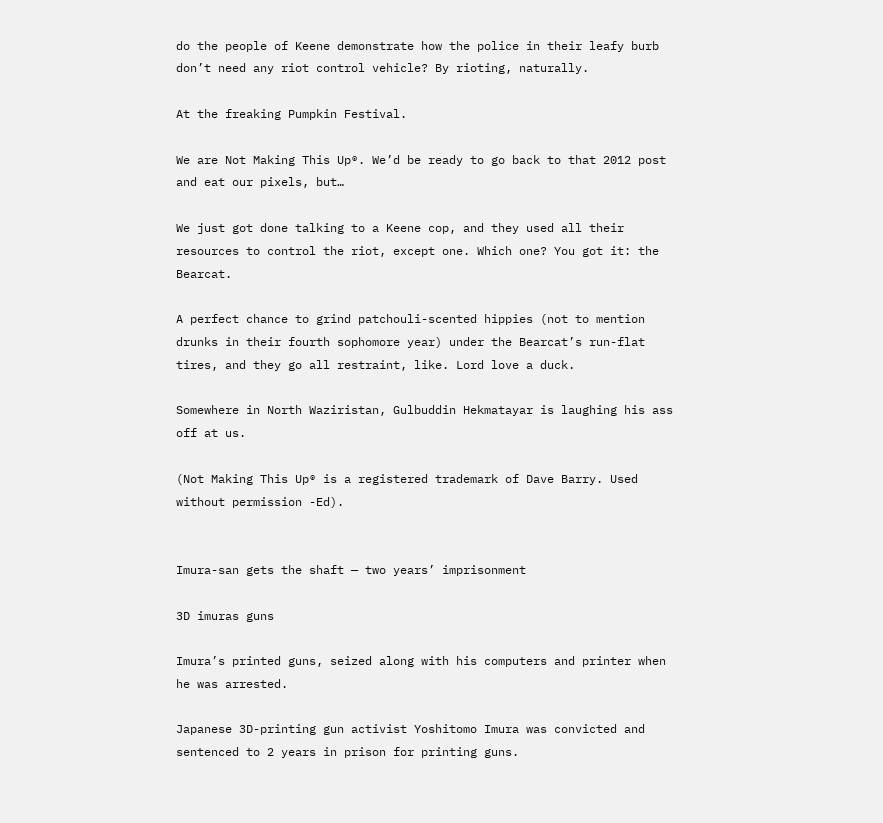do the people of Keene demonstrate how the police in their leafy burb don’t need any riot control vehicle? By rioting, naturally.

At the freaking Pumpkin Festival.

We are Not Making This Up®. We’d be ready to go back to that 2012 post and eat our pixels, but…

We just got done talking to a Keene cop, and they used all their resources to control the riot, except one. Which one? You got it: the Bearcat.

A perfect chance to grind patchouli-scented hippies (not to mention drunks in their fourth sophomore year) under the Bearcat’s run-flat tires, and they go all restraint, like. Lord love a duck.

Somewhere in North Waziristan, Gulbuddin Hekmatayar is laughing his ass off at us.

(Not Making This Up® is a registered trademark of Dave Barry. Used without permission -Ed).


Imura-san gets the shaft — two years’ imprisonment

3D imuras guns

Imura’s printed guns, seized along with his computers and printer when he was arrested.

Japanese 3D-printing gun activist Yoshitomo Imura was convicted and sentenced to 2 years in prison for printing guns.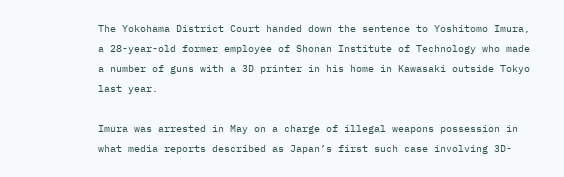The Yokohama District Court handed down the sentence to Yoshitomo Imura, a 28-year-old former employee of Shonan Institute of Technology who made a number of guns with a 3D printer in his home in Kawasaki outside Tokyo last year.

Imura was arrested in May on a charge of illegal weapons possession in what media reports described as Japan’s first such case involving 3D-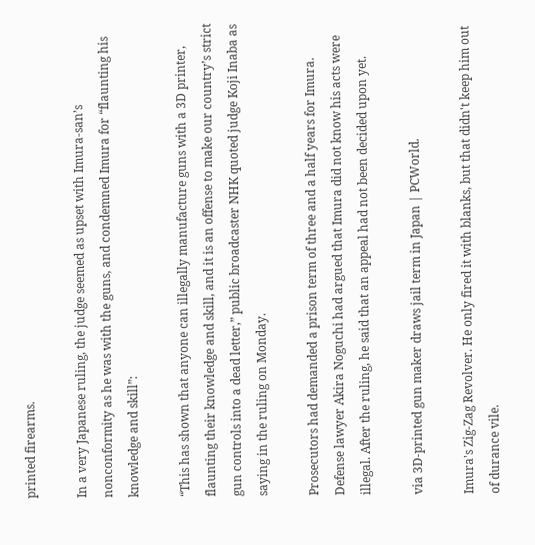printed firearms.

In a very Japanese ruling, the judge seemed as upset with Imura-san’s nonconformity as he was with the guns, and condemned Imura for “flaunting his knowledge and skill”:

“This has shown that anyone can illegally manufacture guns with a 3D printer, flaunting their knowledge and skill, and it is an offense to make our country’s strict gun controls into a dead letter,” public broadcaster NHK quoted judge Koji Inaba as saying in the ruling on Monday.

Prosecutors had demanded a prison term of three and a half years for Imura. Defense lawyer Akira Noguchi had argued that Imura did not know his acts were illegal. After the ruling, he said that an appeal had not been decided upon yet.

via 3D-printed gun maker draws jail term in Japan | PCWorld.

Imura's Zig-Zag Revolver. He only fired it with blanks, but that didn't keep him out of durance vile.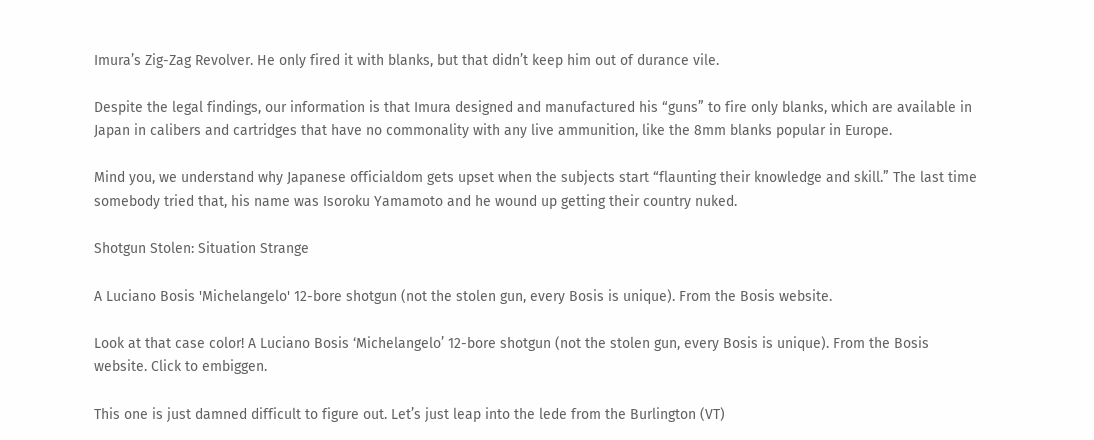Imura’s Zig-Zag Revolver. He only fired it with blanks, but that didn’t keep him out of durance vile.

Despite the legal findings, our information is that Imura designed and manufactured his “guns” to fire only blanks, which are available in Japan in calibers and cartridges that have no commonality with any live ammunition, like the 8mm blanks popular in Europe.

Mind you, we understand why Japanese officialdom gets upset when the subjects start “flaunting their knowledge and skill.” The last time somebody tried that, his name was Isoroku Yamamoto and he wound up getting their country nuked.

Shotgun Stolen: Situation Strange

A Luciano Bosis 'Michelangelo' 12-bore shotgun (not the stolen gun, every Bosis is unique). From the Bosis website.

Look at that case color! A Luciano Bosis ‘Michelangelo’ 12-bore shotgun (not the stolen gun, every Bosis is unique). From the Bosis website. Click to embiggen.

This one is just damned difficult to figure out. Let’s just leap into the lede from the Burlington (VT)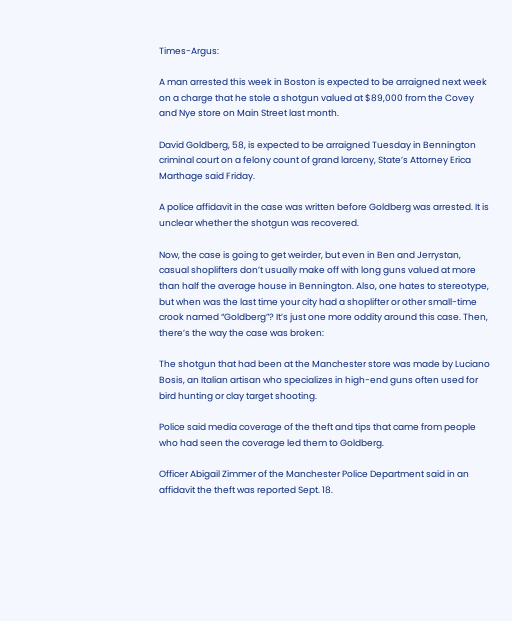Times-Argus:

A man arrested this week in Boston is expected to be arraigned next week on a charge that he stole a shotgun valued at $89,000 from the Covey and Nye store on Main Street last month.

David Goldberg, 58, is expected to be arraigned Tuesday in Bennington criminal court on a felony count of grand larceny, State’s Attorney Erica Marthage said Friday.

A police affidavit in the case was written before Goldberg was arrested. It is unclear whether the shotgun was recovered.

Now, the case is going to get weirder, but even in Ben and Jerrystan, casual shoplifters don’t usually make off with long guns valued at more than half the average house in Bennington. Also, one hates to stereotype, but when was the last time your city had a shoplifter or other small-time crook named “Goldberg”? It’s just one more oddity around this case. Then, there’s the way the case was broken:

The shotgun that had been at the Manchester store was made by Luciano Bosis, an Italian artisan who specializes in high-end guns often used for bird hunting or clay target shooting.

Police said media coverage of the theft and tips that came from people who had seen the coverage led them to Goldberg.

Officer Abigail Zimmer of the Manchester Police Department said in an affidavit the theft was reported Sept. 18.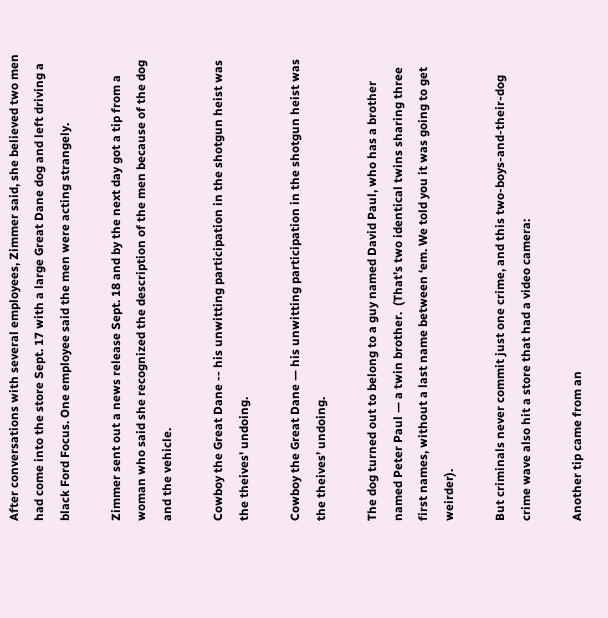After conversations with several employees, Zimmer said, she believed two men had come into the store Sept. 17 with a large Great Dane dog and left driving a black Ford Focus. One employee said the men were acting strangely.

Zimmer sent out a news release Sept. 18 and by the next day got a tip from a woman who said she recognized the description of the men because of the dog and the vehicle.

Cowboy the Great Dane -- his unwitting participation in the shotgun heist was the theives' undoing.

Cowboy the Great Dane — his unwitting participation in the shotgun heist was the theives’ undoing.

The dog turned out to belong to a guy named David Paul, who has a brother named Peter Paul — a twin brother.  (That’s two identical twins sharing three first names, without a last name between ‘em. We told you it was going to get weirder).

But criminals never commit just one crime, and this two-boys-and-their-dog crime wave also hit a store that had a video camera:

Another tip came from an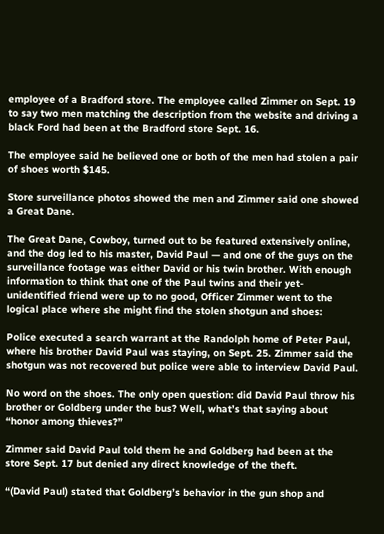employee of a Bradford store. The employee called Zimmer on Sept. 19 to say two men matching the description from the website and driving a black Ford had been at the Bradford store Sept. 16.

The employee said he believed one or both of the men had stolen a pair of shoes worth $145.

Store surveillance photos showed the men and Zimmer said one showed a Great Dane.

The Great Dane, Cowboy, turned out to be featured extensively online, and the dog led to his master, David Paul — and one of the guys on the surveillance footage was either David or his twin brother. With enough information to think that one of the Paul twins and their yet-unidentified friend were up to no good, Officer Zimmer went to the logical place where she might find the stolen shotgun and shoes:

Police executed a search warrant at the Randolph home of Peter Paul, where his brother David Paul was staying, on Sept. 25. Zimmer said the shotgun was not recovered but police were able to interview David Paul.

No word on the shoes. The only open question: did David Paul throw his brother or Goldberg under the bus? Well, what’s that saying about “honor among thieves?”

Zimmer said David Paul told them he and Goldberg had been at the store Sept. 17 but denied any direct knowledge of the theft.

“(David Paul) stated that Goldberg’s behavior in the gun shop and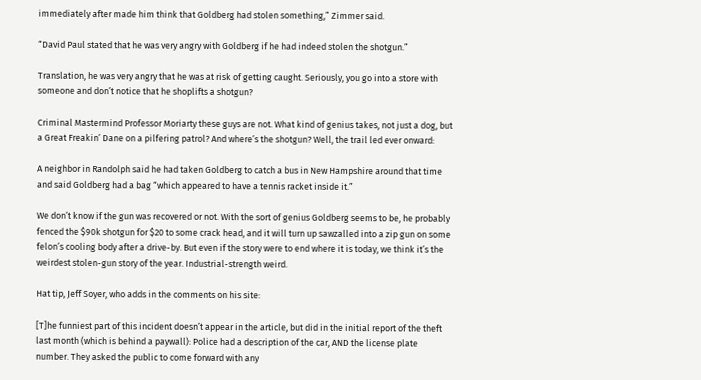immediately after made him think that Goldberg had stolen something,” Zimmer said.

“David Paul stated that he was very angry with Goldberg if he had indeed stolen the shotgun.”

Translation, he was very angry that he was at risk of getting caught. Seriously, you go into a store with someone and don’t notice that he shoplifts a shotgun?

Criminal Mastermind Professor Moriarty these guys are not. What kind of genius takes, not just a dog, but a Great Freakin’ Dane on a pilfering patrol? And where’s the shotgun? Well, the trail led ever onward:

A neighbor in Randolph said he had taken Goldberg to catch a bus in New Hampshire around that time and said Goldberg had a bag “which appeared to have a tennis racket inside it.”

We don’t know if the gun was recovered or not. With the sort of genius Goldberg seems to be, he probably fenced the $90k shotgun for $20 to some crack head, and it will turn up sawzalled into a zip gun on some felon’s cooling body after a drive-by. But even if the story were to end where it is today, we think it’s the weirdest stolen-gun story of the year. Industrial-strength weird.

Hat tip, Jeff Soyer, who adds in the comments on his site:

[T]he funniest part of this incident doesn’t appear in the article, but did in the initial report of the theft last month (which is behind a paywall): Police had a description of the car, AND the license plate number. They asked the public to come forward with any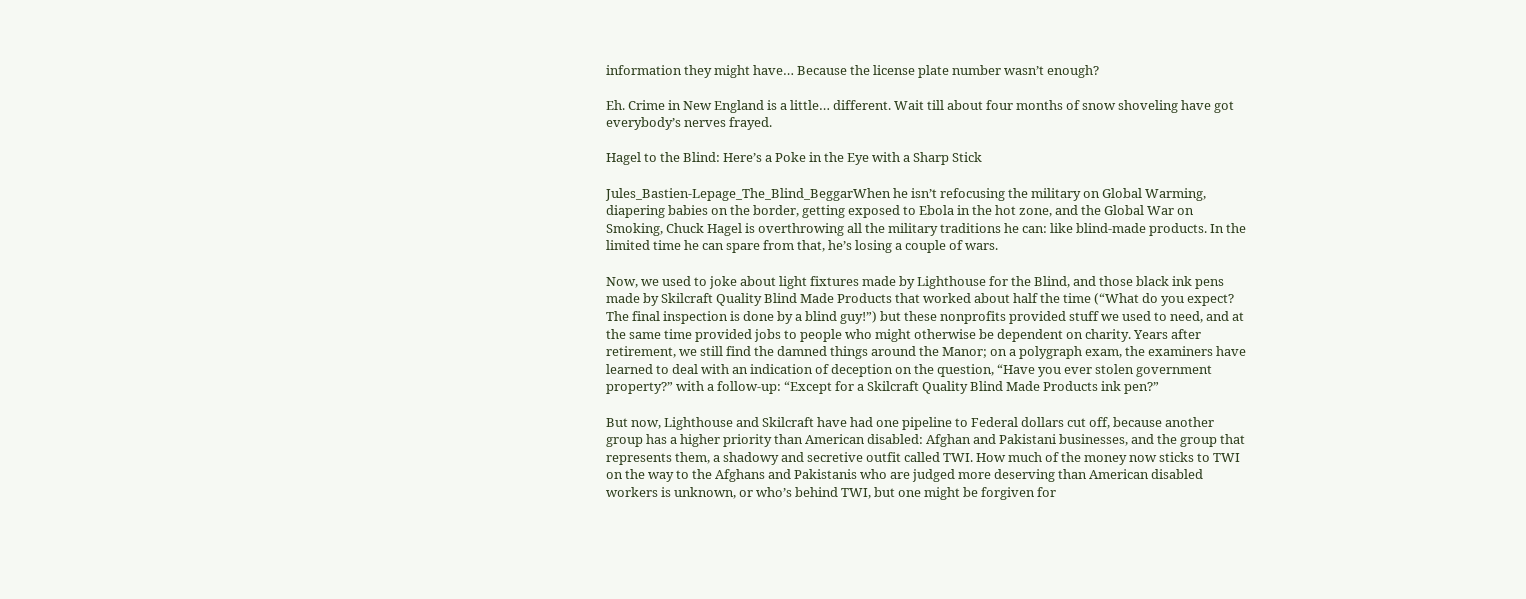information they might have… Because the license plate number wasn’t enough?

Eh. Crime in New England is a little… different. Wait till about four months of snow shoveling have got everybody’s nerves frayed.

Hagel to the Blind: Here’s a Poke in the Eye with a Sharp Stick

Jules_Bastien-Lepage_The_Blind_BeggarWhen he isn’t refocusing the military on Global Warming, diapering babies on the border, getting exposed to Ebola in the hot zone, and the Global War on Smoking, Chuck Hagel is overthrowing all the military traditions he can: like blind-made products. In the limited time he can spare from that, he’s losing a couple of wars.

Now, we used to joke about light fixtures made by Lighthouse for the Blind, and those black ink pens made by Skilcraft Quality Blind Made Products that worked about half the time (“What do you expect? The final inspection is done by a blind guy!”) but these nonprofits provided stuff we used to need, and at the same time provided jobs to people who might otherwise be dependent on charity. Years after retirement, we still find the damned things around the Manor; on a polygraph exam, the examiners have learned to deal with an indication of deception on the question, “Have you ever stolen government property?” with a follow-up: “Except for a Skilcraft Quality Blind Made Products ink pen?”

But now, Lighthouse and Skilcraft have had one pipeline to Federal dollars cut off, because another group has a higher priority than American disabled: Afghan and Pakistani businesses, and the group that represents them, a shadowy and secretive outfit called TWI. How much of the money now sticks to TWI on the way to the Afghans and Pakistanis who are judged more deserving than American disabled workers is unknown, or who’s behind TWI, but one might be forgiven for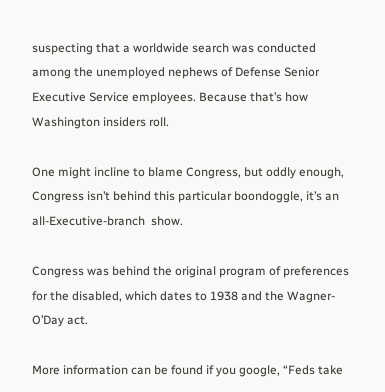suspecting that a worldwide search was conducted among the unemployed nephews of Defense Senior Executive Service employees. Because that’s how Washington insiders roll.

One might incline to blame Congress, but oddly enough, Congress isn’t behind this particular boondoggle, it’s an all-Executive-branch  show.

Congress was behind the original program of preferences for the disabled, which dates to 1938 and the Wagner-O’Day act.

More information can be found if you google, “Feds take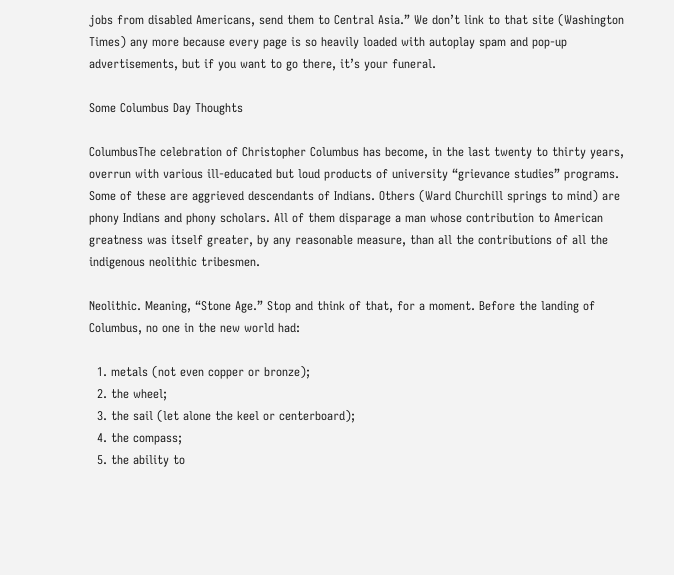jobs from disabled Americans, send them to Central Asia.” We don’t link to that site (Washington Times) any more because every page is so heavily loaded with autoplay spam and pop-up advertisements, but if you want to go there, it’s your funeral.

Some Columbus Day Thoughts

ColumbusThe celebration of Christopher Columbus has become, in the last twenty to thirty years, overrun with various ill-educated but loud products of university “grievance studies” programs. Some of these are aggrieved descendants of Indians. Others (Ward Churchill springs to mind) are phony Indians and phony scholars. All of them disparage a man whose contribution to American greatness was itself greater, by any reasonable measure, than all the contributions of all the indigenous neolithic tribesmen.

Neolithic. Meaning, “Stone Age.” Stop and think of that, for a moment. Before the landing of Columbus, no one in the new world had:

  1. metals (not even copper or bronze);
  2. the wheel;
  3. the sail (let alone the keel or centerboard);
  4. the compass;
  5. the ability to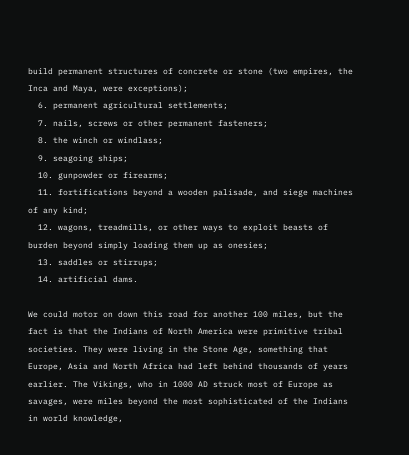build permanent structures of concrete or stone (two empires, the Inca and Maya, were exceptions);
  6. permanent agricultural settlements;
  7. nails, screws or other permanent fasteners;
  8. the winch or windlass;
  9. seagoing ships;
  10. gunpowder or firearms;
  11. fortifications beyond a wooden palisade, and siege machines of any kind;
  12. wagons, treadmills, or other ways to exploit beasts of burden beyond simply loading them up as onesies;
  13. saddles or stirrups;
  14. artificial dams.

We could motor on down this road for another 100 miles, but the fact is that the Indians of North America were primitive tribal societies. They were living in the Stone Age, something that Europe, Asia and North Africa had left behind thousands of years earlier. The Vikings, who in 1000 AD struck most of Europe as savages, were miles beyond the most sophisticated of the Indians in world knowledge,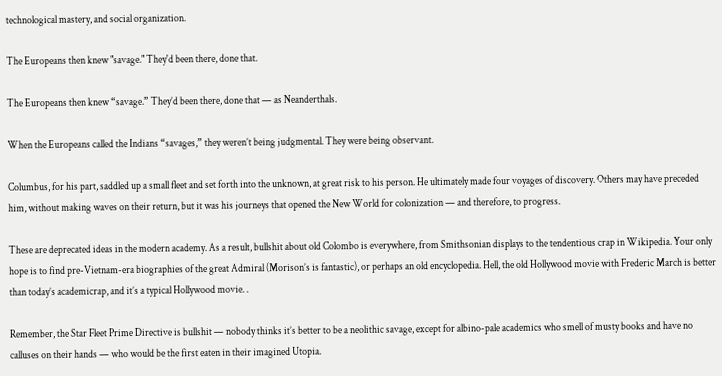technological mastery, and social organization.

The Europeans then knew "savage." They'd been there, done that.

The Europeans then knew “savage.” They’d been there, done that — as Neanderthals.

When the Europeans called the Indians “savages,” they weren’t being judgmental. They were being observant.

Columbus, for his part, saddled up a small fleet and set forth into the unknown, at great risk to his person. He ultimately made four voyages of discovery. Others may have preceded him, without making waves on their return, but it was his journeys that opened the New World for colonization — and therefore, to progress.

These are deprecated ideas in the modern academy. As a result, bullshit about old Colombo is everywhere, from Smithsonian displays to the tendentious crap in Wikipedia. Your only hope is to find pre-Vietnam-era biographies of the great Admiral (Morison’s is fantastic), or perhaps an old encyclopedia. Hell, the old Hollywood movie with Frederic March is better than today’s academicrap, and it’s a typical Hollywood movie. .

Remember, the Star Fleet Prime Directive is bullshit — nobody thinks it’s better to be a neolithic savage, except for albino-pale academics who smell of musty books and have no calluses on their hands — who would be the first eaten in their imagined Utopia.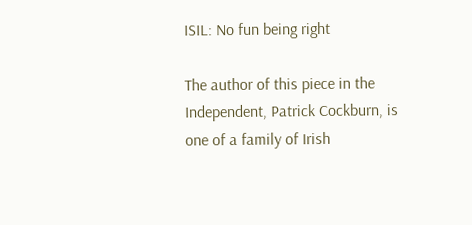ISIL: No fun being right

The author of this piece in the Independent, Patrick Cockburn, is one of a family of Irish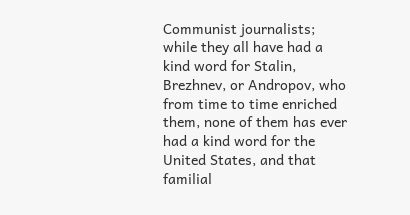Communist journalists; while they all have had a kind word for Stalin, Brezhnev, or Andropov, who from time to time enriched them, none of them has ever had a kind word for the United States, and that familial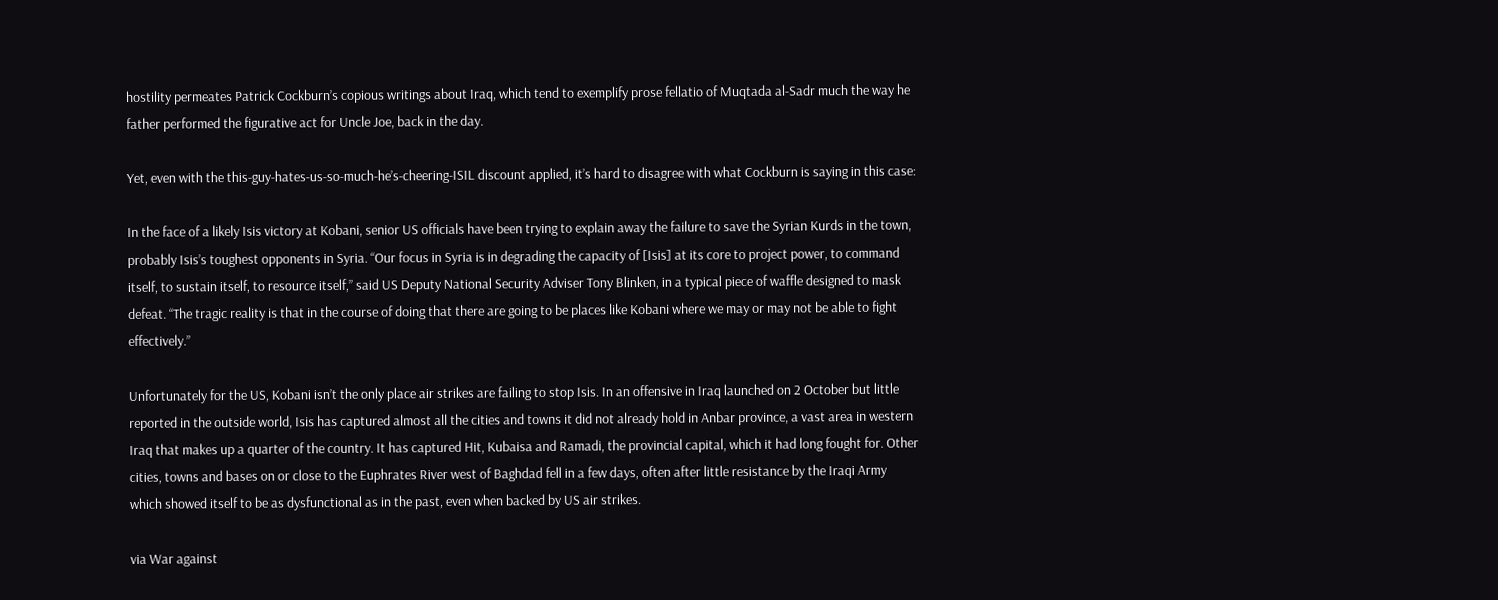hostility permeates Patrick Cockburn’s copious writings about Iraq, which tend to exemplify prose fellatio of Muqtada al-Sadr much the way he father performed the figurative act for Uncle Joe, back in the day.

Yet, even with the this-guy-hates-us-so-much-he’s-cheering-ISIL discount applied, it’s hard to disagree with what Cockburn is saying in this case:

In the face of a likely Isis victory at Kobani, senior US officials have been trying to explain away the failure to save the Syrian Kurds in the town, probably Isis’s toughest opponents in Syria. “Our focus in Syria is in degrading the capacity of [Isis] at its core to project power, to command itself, to sustain itself, to resource itself,” said US Deputy National Security Adviser Tony Blinken, in a typical piece of waffle designed to mask defeat. “The tragic reality is that in the course of doing that there are going to be places like Kobani where we may or may not be able to fight effectively.”

Unfortunately for the US, Kobani isn’t the only place air strikes are failing to stop Isis. In an offensive in Iraq launched on 2 October but little reported in the outside world, Isis has captured almost all the cities and towns it did not already hold in Anbar province, a vast area in western Iraq that makes up a quarter of the country. It has captured Hit, Kubaisa and Ramadi, the provincial capital, which it had long fought for. Other cities, towns and bases on or close to the Euphrates River west of Baghdad fell in a few days, often after little resistance by the Iraqi Army which showed itself to be as dysfunctional as in the past, even when backed by US air strikes.

via War against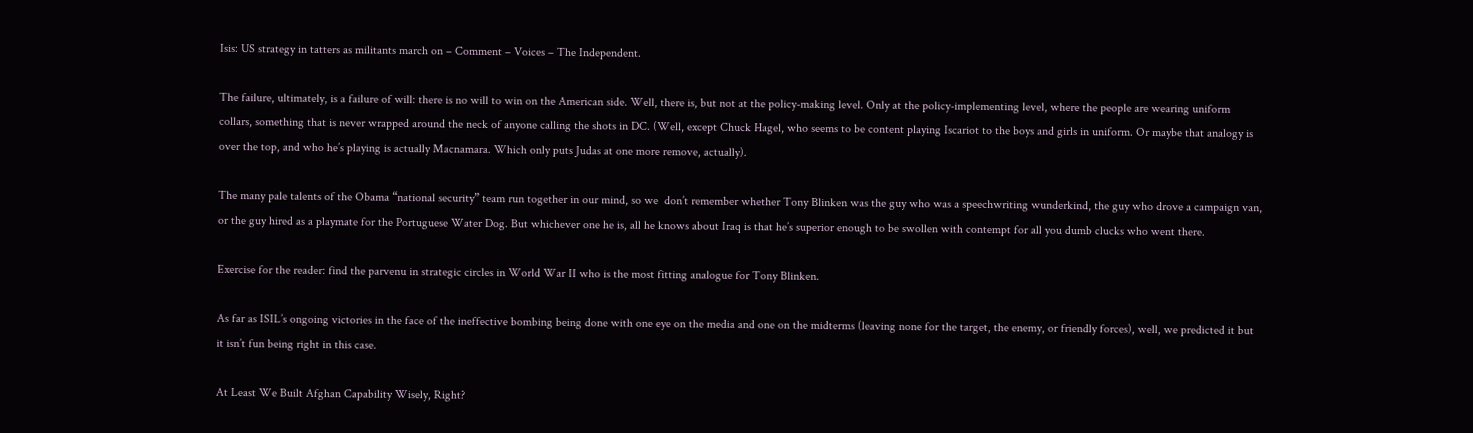Isis: US strategy in tatters as militants march on – Comment – Voices – The Independent.

The failure, ultimately, is a failure of will: there is no will to win on the American side. Well, there is, but not at the policy-making level. Only at the policy-implementing level, where the people are wearing uniform collars, something that is never wrapped around the neck of anyone calling the shots in DC. (Well, except Chuck Hagel, who seems to be content playing Iscariot to the boys and girls in uniform. Or maybe that analogy is over the top, and who he’s playing is actually Macnamara. Which only puts Judas at one more remove, actually).

The many pale talents of the Obama “national security” team run together in our mind, so we  don’t remember whether Tony Blinken was the guy who was a speechwriting wunderkind, the guy who drove a campaign van, or the guy hired as a playmate for the Portuguese Water Dog. But whichever one he is, all he knows about Iraq is that he’s superior enough to be swollen with contempt for all you dumb clucks who went there.

Exercise for the reader: find the parvenu in strategic circles in World War II who is the most fitting analogue for Tony Blinken.

As far as ISIL’s ongoing victories in the face of the ineffective bombing being done with one eye on the media and one on the midterms (leaving none for the target, the enemy, or friendly forces), well, we predicted it but it isn’t fun being right in this case.

At Least We Built Afghan Capability Wisely, Right?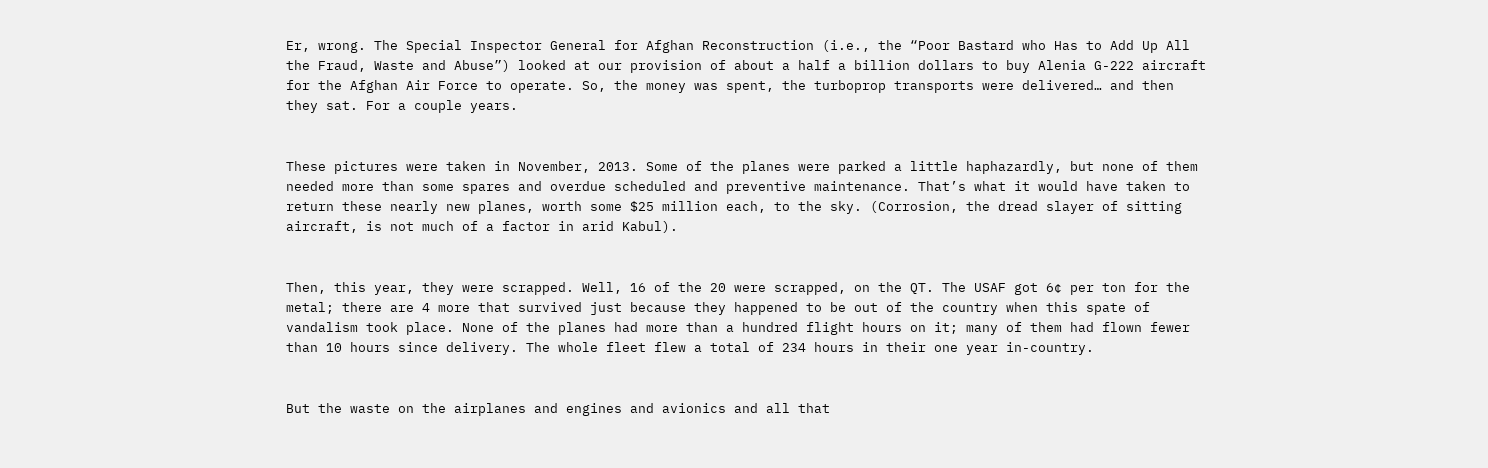Er, wrong. The Special Inspector General for Afghan Reconstruction (i.e., the “Poor Bastard who Has to Add Up All the Fraud, Waste and Abuse”) looked at our provision of about a half a billion dollars to buy Alenia G-222 aircraft for the Afghan Air Force to operate. So, the money was spent, the turboprop transports were delivered… and then they sat. For a couple years.


These pictures were taken in November, 2013. Some of the planes were parked a little haphazardly, but none of them needed more than some spares and overdue scheduled and preventive maintenance. That’s what it would have taken to return these nearly new planes, worth some $25 million each, to the sky. (Corrosion, the dread slayer of sitting aircraft, is not much of a factor in arid Kabul).


Then, this year, they were scrapped. Well, 16 of the 20 were scrapped, on the QT. The USAF got 6¢ per ton for the metal; there are 4 more that survived just because they happened to be out of the country when this spate of vandalism took place. None of the planes had more than a hundred flight hours on it; many of them had flown fewer than 10 hours since delivery. The whole fleet flew a total of 234 hours in their one year in-country.


But the waste on the airplanes and engines and avionics and all that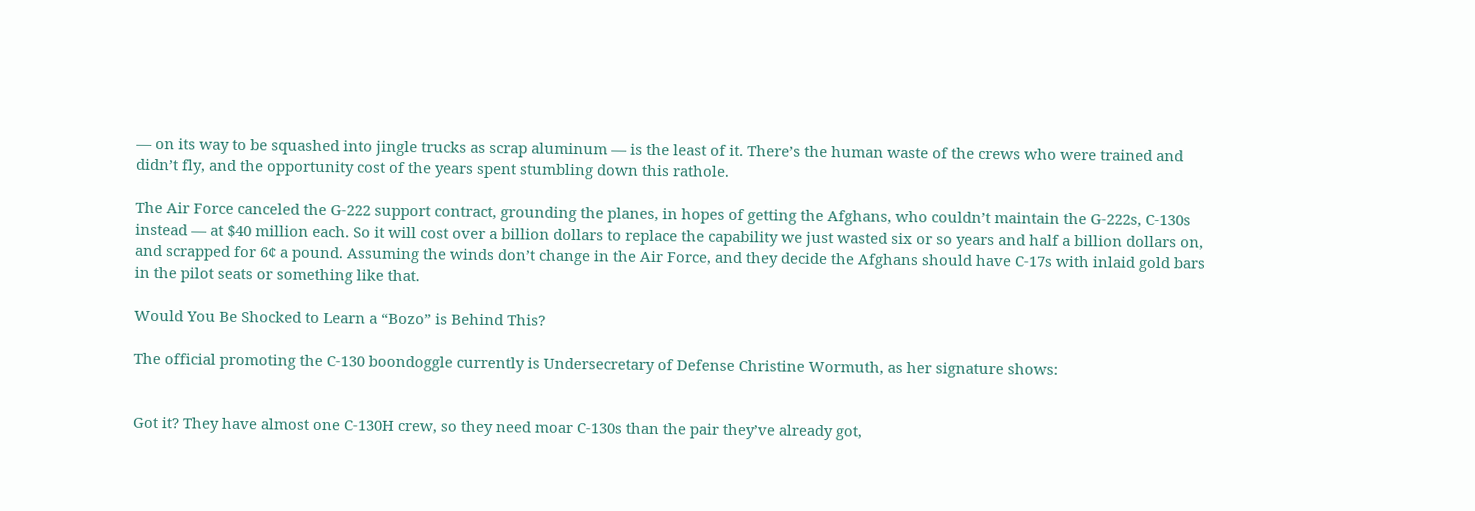— on its way to be squashed into jingle trucks as scrap aluminum — is the least of it. There’s the human waste of the crews who were trained and didn’t fly, and the opportunity cost of the years spent stumbling down this rathole.

The Air Force canceled the G-222 support contract, grounding the planes, in hopes of getting the Afghans, who couldn’t maintain the G-222s, C-130s instead — at $40 million each. So it will cost over a billion dollars to replace the capability we just wasted six or so years and half a billion dollars on, and scrapped for 6¢ a pound. Assuming the winds don’t change in the Air Force, and they decide the Afghans should have C-17s with inlaid gold bars in the pilot seats or something like that.

Would You Be Shocked to Learn a “Bozo” is Behind This?

The official promoting the C-130 boondoggle currently is Undersecretary of Defense Christine Wormuth, as her signature shows:


Got it? They have almost one C-130H crew, so they need moar C-130s than the pair they’ve already got,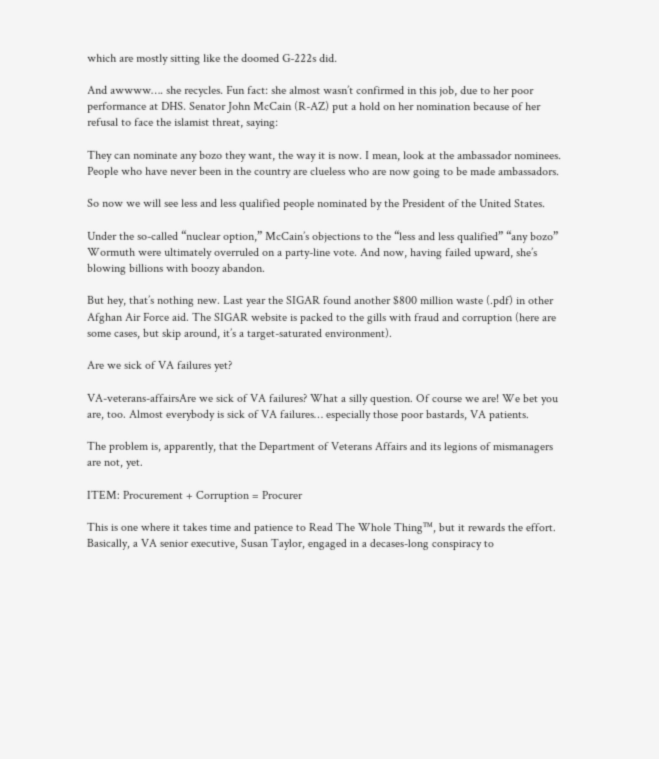which are mostly sitting like the doomed G-222s did.

And awwww…. she recycles. Fun fact: she almost wasn’t confirmed in this job, due to her poor performance at DHS. Senator John McCain (R-AZ) put a hold on her nomination because of her refusal to face the islamist threat, saying:

They can nominate any bozo they want, the way it is now. I mean, look at the ambassador nominees. People who have never been in the country are clueless who are now going to be made ambassadors.

So now we will see less and less qualified people nominated by the President of the United States.

Under the so-called “nuclear option,” McCain’s objections to the “less and less qualified” “any bozo” Wormuth were ultimately overruled on a party-line vote. And now, having failed upward, she’s blowing billions with boozy abandon.

But hey, that’s nothing new. Last year the SIGAR found another $800 million waste (.pdf) in other Afghan Air Force aid. The SIGAR website is packed to the gills with fraud and corruption (here are some cases, but skip around, it’s a target-saturated environment).

Are we sick of VA failures yet?

VA-veterans-affairsAre we sick of VA failures? What a silly question. Of course we are! We bet you are, too. Almost everybody is sick of VA failures… especially those poor bastards, VA patients.

The problem is, apparently, that the Department of Veterans Affairs and its legions of mismanagers are not, yet.

ITEM: Procurement + Corruption = Procurer

This is one where it takes time and patience to Read The Whole Thing™, but it rewards the effort. Basically, a VA senior executive, Susan Taylor, engaged in a decases-long conspiracy to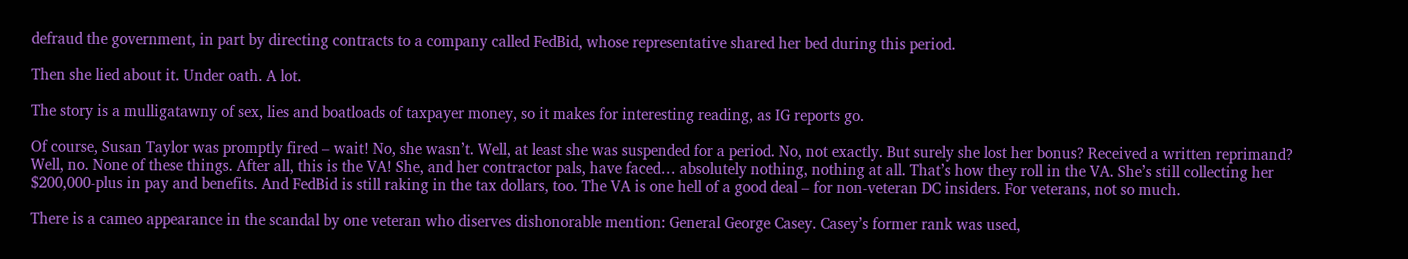defraud the government, in part by directing contracts to a company called FedBid, whose representative shared her bed during this period.

Then she lied about it. Under oath. A lot.

The story is a mulligatawny of sex, lies and boatloads of taxpayer money, so it makes for interesting reading, as IG reports go.

Of course, Susan Taylor was promptly fired – wait! No, she wasn’t. Well, at least she was suspended for a period. No, not exactly. But surely she lost her bonus? Received a written reprimand? Well, no. None of these things. After all, this is the VA! She, and her contractor pals, have faced… absolutely nothing, nothing at all. That’s how they roll in the VA. She’s still collecting her $200,000-plus in pay and benefits. And FedBid is still raking in the tax dollars, too. The VA is one hell of a good deal – for non-veteran DC insiders. For veterans, not so much.

There is a cameo appearance in the scandal by one veteran who diserves dishonorable mention: General George Casey. Casey’s former rank was used,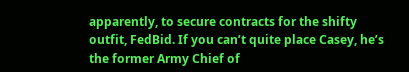apparently, to secure contracts for the shifty outfit, FedBid. If you can’t quite place Casey, he’s the former Army Chief of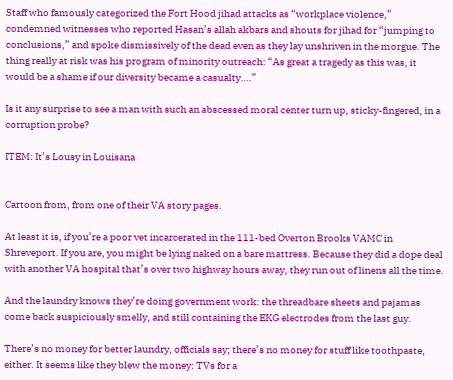Staff who famously categorized the Fort Hood jihad attacks as “workplace violence,” condemned witnesses who reported Hasan’s allah akbars and shouts for jihad for “jumping to conclusions,” and spoke dismissively of the dead even as they lay unshriven in the morgue. The thing really at risk was his program of minority outreach: “As great a tragedy as this was, it would be a shame if our diversity became a casualty….”

Is it any surprise to see a man with such an abscessed moral center turn up, sticky-fingered, in a corruption probe?

ITEM: It’s Lousy in Louisana


Cartoon from, from one of their VA story pages.

At least it is, if you’re a poor vet incarcerated in the 111-bed Overton Brooks VAMC in Shreveport. If you are, you might be lying naked on a bare mattress. Because they did a dope deal with another VA hospital that’s over two highway hours away, they run out of linens all the time.

And the laundry knows they’re doing government work: the threadbare sheets and pajamas come back suspiciously smelly, and still containing the EKG electrodes from the last guy.

There’s no money for better laundry, officials say; there’s no money for stuff like toothpaste, either. It seems like they blew the money: TVs for a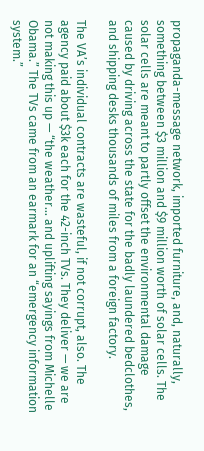propaganda-message network, imported furniture, and, naturally, something between $3 million and $9 million worth of solar cells. The solar cells are meant to partly offset the environmental damage caused by driving across the state for the badly laundered bedclothes, and shipping desks thousands of miles from a foreign factory.

The VA’s individual contracts are wasteful, if not corrupt, also. The agency paid about $3k each for the 42-inch TVs. They deliver — we are not making this up — “the weather… and uplifting sayings from Michelle Obama.” The TVs came from an earmark for an “emergency information system.”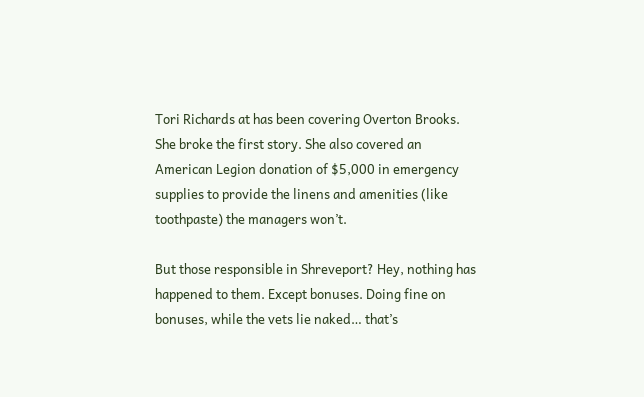Tori Richards at has been covering Overton Brooks. She broke the first story. She also covered an American Legion donation of $5,000 in emergency supplies to provide the linens and amenities (like toothpaste) the managers won’t.

But those responsible in Shreveport? Hey, nothing has happened to them. Except bonuses. Doing fine on bonuses, while the vets lie naked… that’s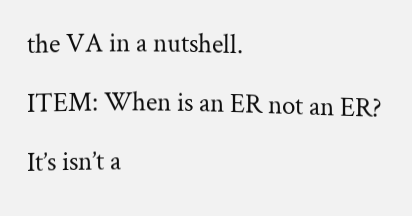the VA in a nutshell.

ITEM: When is an ER not an ER?

It’s isn’t a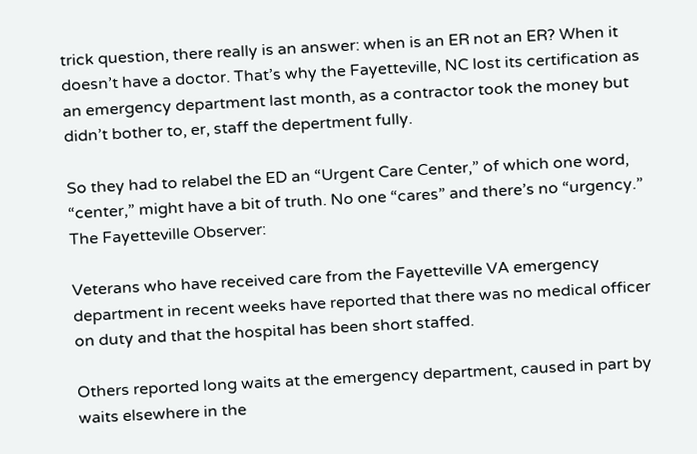trick question, there really is an answer: when is an ER not an ER? When it doesn’t have a doctor. That’s why the Fayetteville, NC lost its certification as an emergency department last month, as a contractor took the money but didn’t bother to, er, staff the depertment fully.

So they had to relabel the ED an “Urgent Care Center,” of which one word, “center,” might have a bit of truth. No one “cares” and there’s no “urgency.” The Fayetteville Observer:

Veterans who have received care from the Fayetteville VA emergency department in recent weeks have reported that there was no medical officer on duty and that the hospital has been short staffed.

Others reported long waits at the emergency department, caused in part by waits elsewhere in the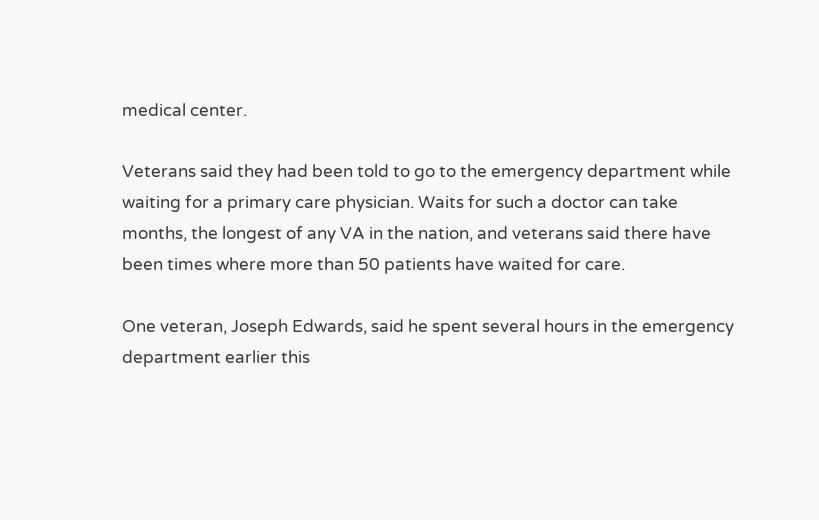medical center.

Veterans said they had been told to go to the emergency department while waiting for a primary care physician. Waits for such a doctor can take months, the longest of any VA in the nation, and veterans said there have been times where more than 50 patients have waited for care.

One veteran, Joseph Edwards, said he spent several hours in the emergency department earlier this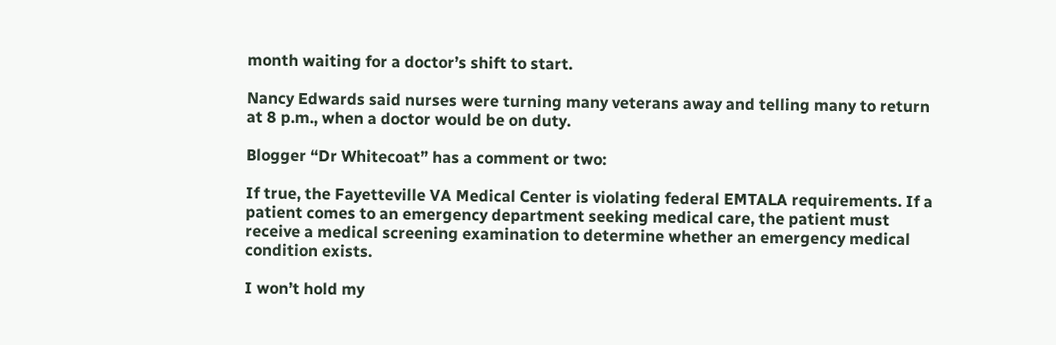month waiting for a doctor’s shift to start.

Nancy Edwards said nurses were turning many veterans away and telling many to return at 8 p.m., when a doctor would be on duty.

Blogger “Dr Whitecoat” has a comment or two:

If true, the Fayetteville VA Medical Center is violating federal EMTALA requirements. If a patient comes to an emergency department seeking medical care, the patient must receive a medical screening examination to determine whether an emergency medical condition exists.

I won’t hold my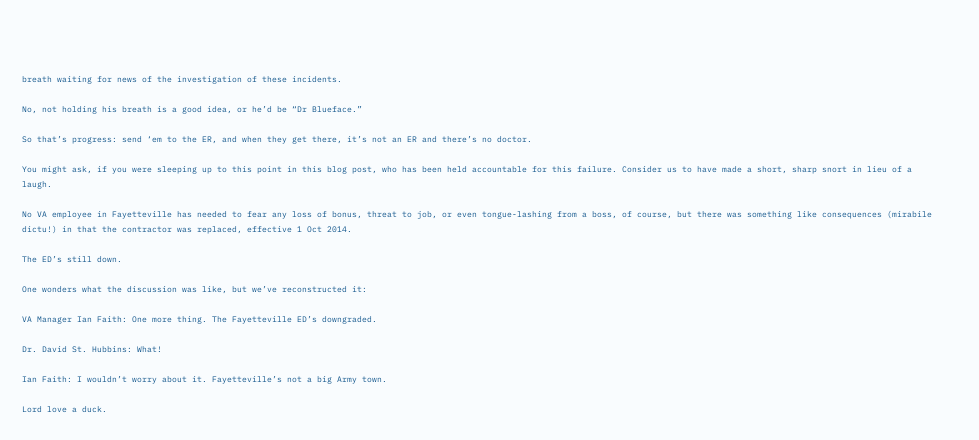breath waiting for news of the investigation of these incidents.

No, not holding his breath is a good idea, or he’d be “Dr Blueface.”

So that’s progress: send ‘em to the ER, and when they get there, it’s not an ER and there’s no doctor.

You might ask, if you were sleeping up to this point in this blog post, who has been held accountable for this failure. Consider us to have made a short, sharp snort in lieu of a laugh.

No VA employee in Fayetteville has needed to fear any loss of bonus, threat to job, or even tongue-lashing from a boss, of course, but there was something like consequences (mirabile dictu!) in that the contractor was replaced, effective 1 Oct 2014.

The ED’s still down.

One wonders what the discussion was like, but we’ve reconstructed it:

VA Manager Ian Faith: One more thing. The Fayetteville ED’s downgraded.

Dr. David St. Hubbins: What!

Ian Faith: I wouldn’t worry about it. Fayetteville’s not a big Army town.

Lord love a duck.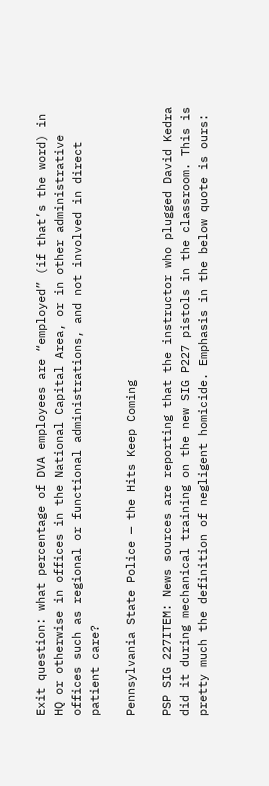Exit question: what percentage of DVA employees are “employed” (if that’s the word) in HQ or otherwise in offices in the National Capital Area, or in other administrative offices such as regional or functional administrations, and not involved in direct patient care?

Pennsylvania State Police — the Hits Keep Coming

PSP SIG 227ITEM: News sources are reporting that the instructor who plugged David Kedra did it during mechanical training on the new SIG P227 pistols in the classroom. This is pretty much the definition of negligent homicide. Emphasis in the below quote is ours: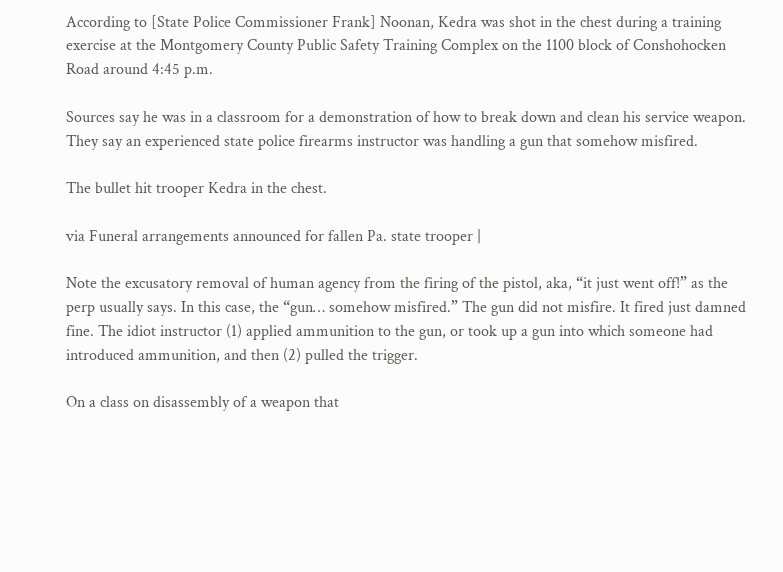According to [State Police Commissioner Frank] Noonan, Kedra was shot in the chest during a training exercise at the Montgomery County Public Safety Training Complex on the 1100 block of Conshohocken Road around 4:45 p.m.

Sources say he was in a classroom for a demonstration of how to break down and clean his service weapon. They say an experienced state police firearms instructor was handling a gun that somehow misfired.

The bullet hit trooper Kedra in the chest.

via Funeral arrangements announced for fallen Pa. state trooper |

Note the excusatory removal of human agency from the firing of the pistol, aka, “it just went off!” as the perp usually says. In this case, the “gun… somehow misfired.” The gun did not misfire. It fired just damned fine. The idiot instructor (1) applied ammunition to the gun, or took up a gun into which someone had introduced ammunition, and then (2) pulled the trigger.

On a class on disassembly of a weapon that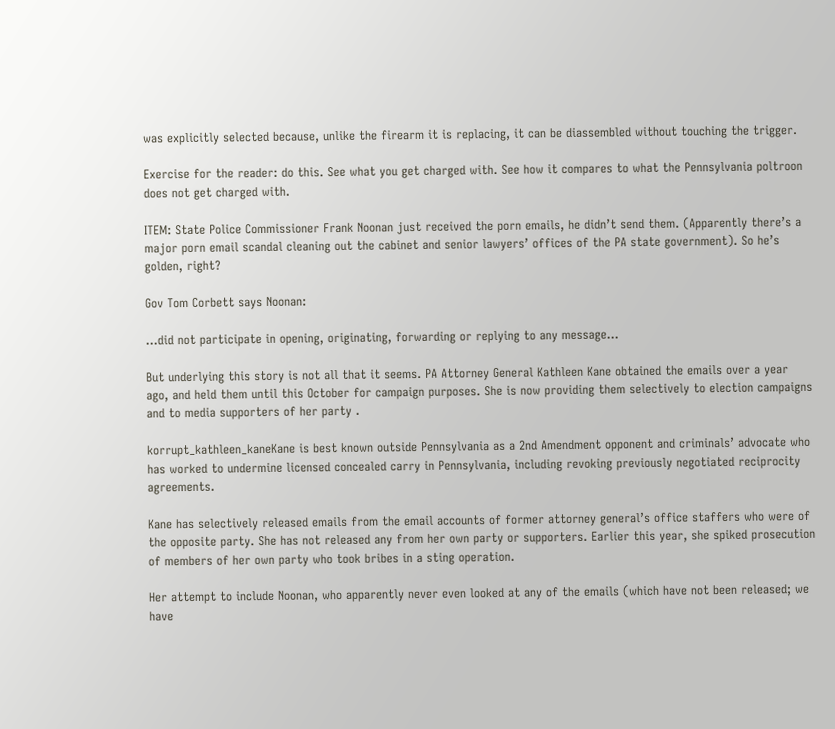was explicitly selected because, unlike the firearm it is replacing, it can be diassembled without touching the trigger.

Exercise for the reader: do this. See what you get charged with. See how it compares to what the Pennsylvania poltroon does not get charged with.

ITEM: State Police Commissioner Frank Noonan just received the porn emails, he didn’t send them. (Apparently there’s a major porn email scandal cleaning out the cabinet and senior lawyers’ offices of the PA state government). So he’s golden, right?

Gov Tom Corbett says Noonan:

…did not participate in opening, originating, forwarding or replying to any message…

But underlying this story is not all that it seems. PA Attorney General Kathleen Kane obtained the emails over a year ago, and held them until this October for campaign purposes. She is now providing them selectively to election campaigns and to media supporters of her party .

korrupt_kathleen_kaneKane is best known outside Pennsylvania as a 2nd Amendment opponent and criminals’ advocate who has worked to undermine licensed concealed carry in Pennsylvania, including revoking previously negotiated reciprocity agreements.

Kane has selectively released emails from the email accounts of former attorney general’s office staffers who were of the opposite party. She has not released any from her own party or supporters. Earlier this year, she spiked prosecution of members of her own party who took bribes in a sting operation.

Her attempt to include Noonan, who apparently never even looked at any of the emails (which have not been released; we have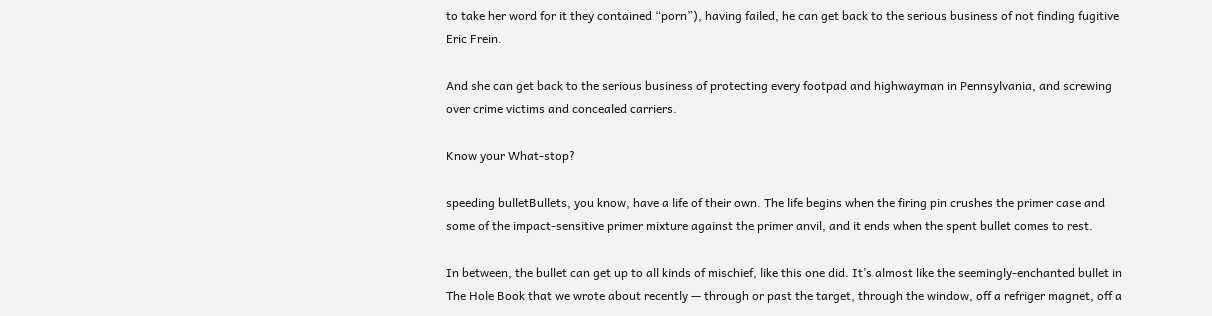to take her word for it they contained “porn”), having failed, he can get back to the serious business of not finding fugitive Eric Frein.

And she can get back to the serious business of protecting every footpad and highwayman in Pennsylvania, and screwing over crime victims and concealed carriers.

Know your What-stop?

speeding bulletBullets, you know, have a life of their own. The life begins when the firing pin crushes the primer case and some of the impact-sensitive primer mixture against the primer anvil, and it ends when the spent bullet comes to rest.

In between, the bullet can get up to all kinds of mischief, like this one did. It’s almost like the seemingly-enchanted bullet in The Hole Book that we wrote about recently — through or past the target, through the window, off a refriger magnet, off a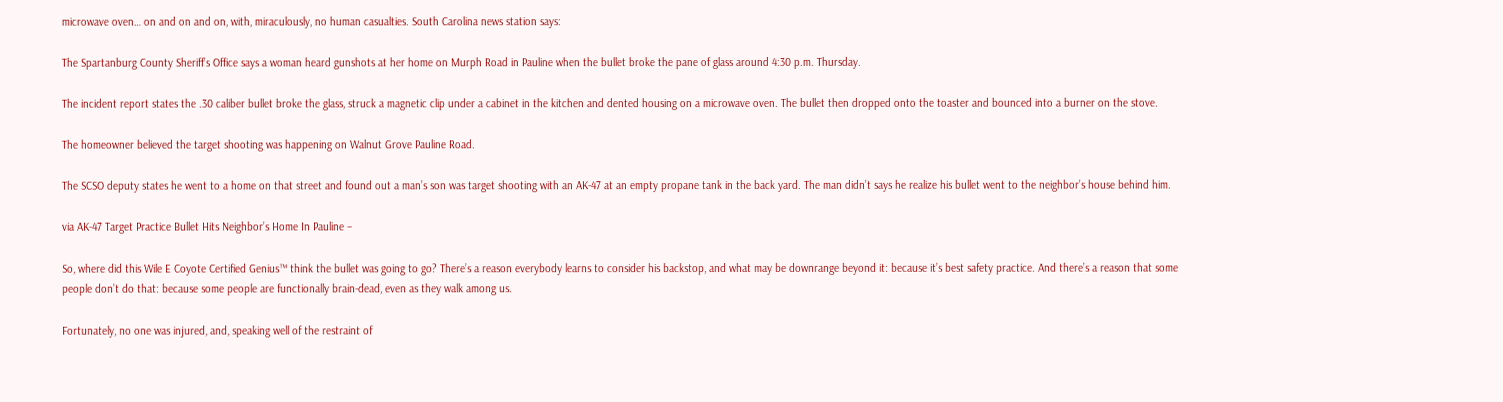microwave oven… on and on and on, with, miraculously, no human casualties. South Carolina news station says:

The Spartanburg County Sheriff’s Office says a woman heard gunshots at her home on Murph Road in Pauline when the bullet broke the pane of glass around 4:30 p.m. Thursday.

The incident report states the .30 caliber bullet broke the glass, struck a magnetic clip under a cabinet in the kitchen and dented housing on a microwave oven. The bullet then dropped onto the toaster and bounced into a burner on the stove.

The homeowner believed the target shooting was happening on Walnut Grove Pauline Road.

The SCSO deputy states he went to a home on that street and found out a man’s son was target shooting with an AK-47 at an empty propane tank in the back yard. The man didn’t says he realize his bullet went to the neighbor’s house behind him.

via AK-47 Target Practice Bullet Hits Neighbor’s Home In Pauline –

So, where did this Wile E Coyote Certified Genius™ think the bullet was going to go? There’s a reason everybody learns to consider his backstop, and what may be downrange beyond it: because it’s best safety practice. And there’s a reason that some people don’t do that: because some people are functionally brain-dead, even as they walk among us.

Fortunately, no one was injured, and, speaking well of the restraint of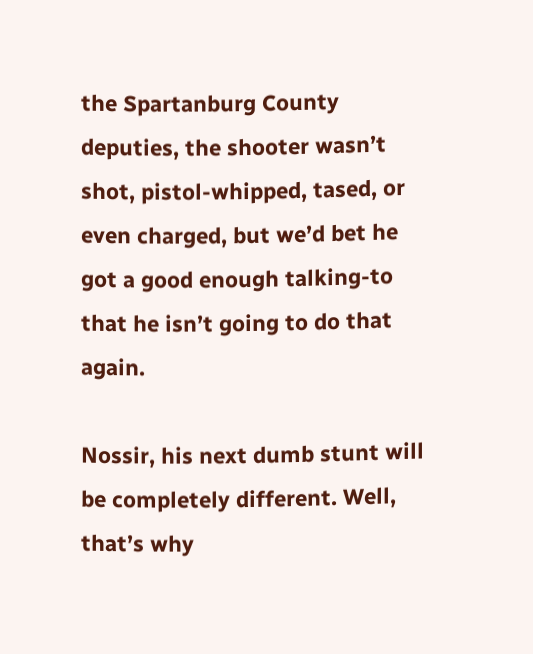the Spartanburg County deputies, the shooter wasn’t shot, pistol-whipped, tased, or even charged, but we’d bet he got a good enough talking-to that he isn’t going to do that again.

Nossir, his next dumb stunt will be completely different. Well, that’s why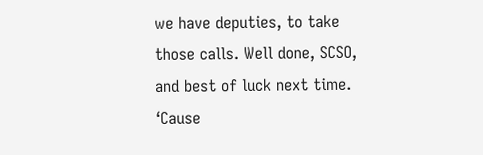we have deputies, to take those calls. Well done, SCSO, and best of luck next time. ‘Cause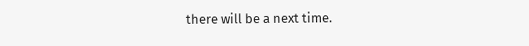there will be a next time.